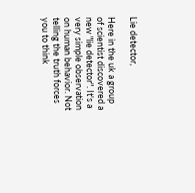Lie detector,

Here in the uk a group of scientist discovered a new "lie detector". It's a very simple observation on human behavior. Not telling the truth forces you to think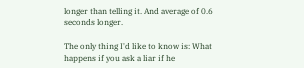longer than telling it. And average of 0.6 seconds longer.

The only thing I'd like to know is: What happens if you ask a liar if he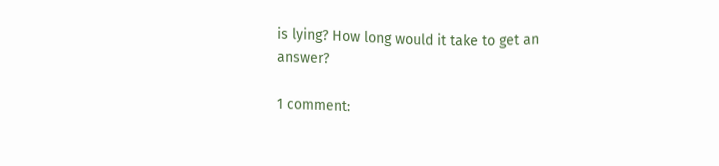is lying? How long would it take to get an answer?

1 comment: